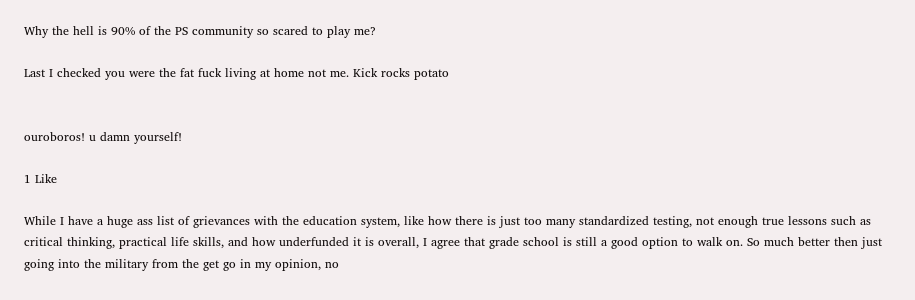Why the hell is 90% of the PS community so scared to play me?

Last I checked you were the fat fuck living at home not me. Kick rocks potato


ouroboros! u damn yourself!

1 Like

While I have a huge ass list of grievances with the education system, like how there is just too many standardized testing, not enough true lessons such as critical thinking, practical life skills, and how underfunded it is overall, I agree that grade school is still a good option to walk on. So much better then just going into the military from the get go in my opinion, no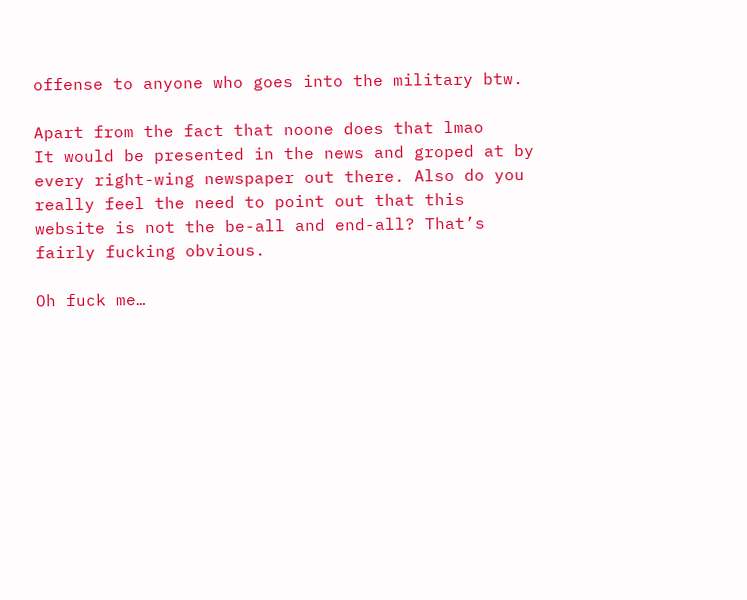offense to anyone who goes into the military btw.

Apart from the fact that noone does that lmao
It would be presented in the news and groped at by every right-wing newspaper out there. Also do you really feel the need to point out that this website is not the be-all and end-all? That’s fairly fucking obvious.

Oh fuck me…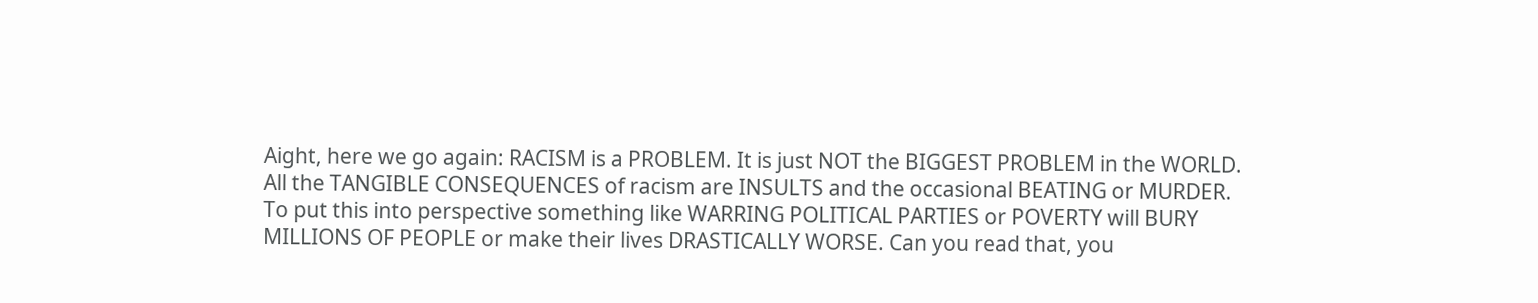Aight, here we go again: RACISM is a PROBLEM. It is just NOT the BIGGEST PROBLEM in the WORLD. All the TANGIBLE CONSEQUENCES of racism are INSULTS and the occasional BEATING or MURDER. To put this into perspective something like WARRING POLITICAL PARTIES or POVERTY will BURY MILLIONS OF PEOPLE or make their lives DRASTICALLY WORSE. Can you read that, you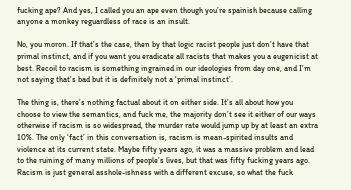fucking ape? And yes, I called you an ape even though you’re spainish because calling anyone a monkey reguardless of race is an insult.

No, you moron. If that’s the case, then by that logic racist people just don’t have that primal instinct, and if you want you eradicate all racists that makes you a eugenicist at best. Recoil to racism is something ingrained in our ideologies from day one, and I’m not saying that’s bad but it is definitely not a ‘primal instinct’.

The thing is, there’s nothing factual about it on either side. It’s all about how you choose to view the semantics, and fuck me, the majority don’t see it either of our ways otherwise if racism is so widespread, the murder rate would jump up by at least an extra 10%. The only ‘fact’ in this conversation is, racism is mean-spirited insults and violence at its current state. Maybe fifty years ago, it was a massive problem and lead to the ruining of many millions of people’s lives, but that was fifty fucking years ago. Racism is just general asshole-ishness with a different excuse, so what the fuck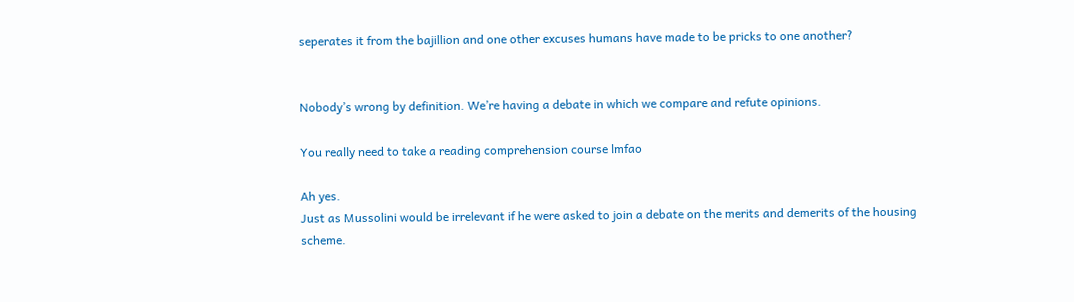seperates it from the bajillion and one other excuses humans have made to be pricks to one another?


Nobody’s wrong by definition. We’re having a debate in which we compare and refute opinions.

You really need to take a reading comprehension course lmfao

Ah yes.
Just as Mussolini would be irrelevant if he were asked to join a debate on the merits and demerits of the housing scheme.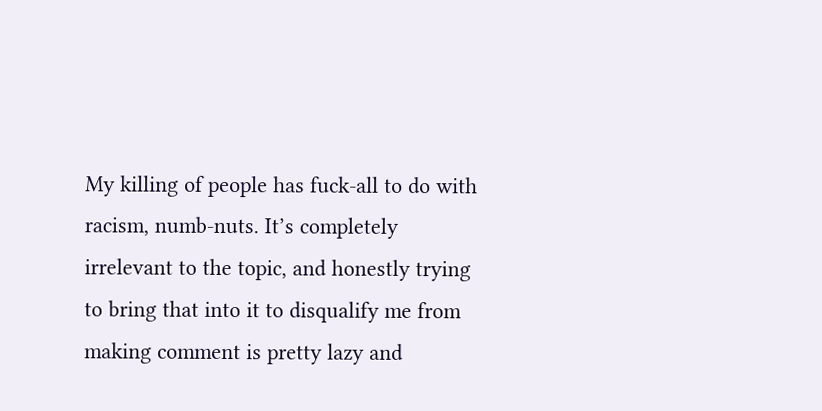My killing of people has fuck-all to do with racism, numb-nuts. It’s completely irrelevant to the topic, and honestly trying to bring that into it to disqualify me from making comment is pretty lazy and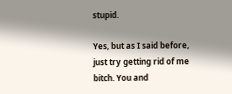stupid.

Yes, but as I said before, just try getting rid of me bitch. You and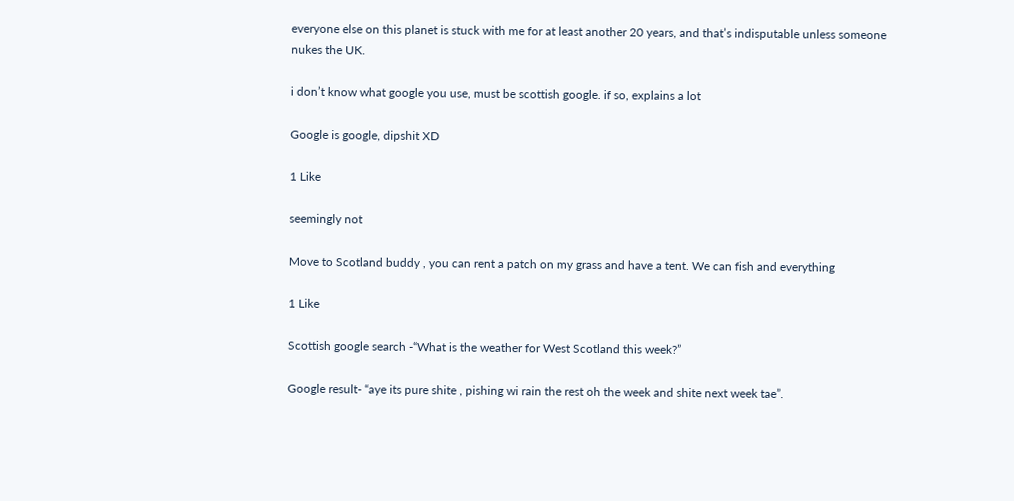everyone else on this planet is stuck with me for at least another 20 years, and that’s indisputable unless someone nukes the UK.

i don’t know what google you use, must be scottish google. if so, explains a lot

Google is google, dipshit XD

1 Like

seemingly not

Move to Scotland buddy , you can rent a patch on my grass and have a tent. We can fish and everything

1 Like

Scottish google search -“What is the weather for West Scotland this week?”

Google result- “aye its pure shite , pishing wi rain the rest oh the week and shite next week tae”.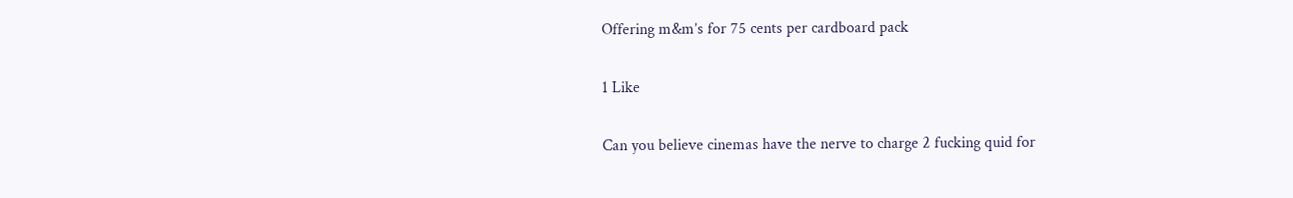Offering m&m’s for 75 cents per cardboard pack

1 Like

Can you believe cinemas have the nerve to charge 2 fucking quid for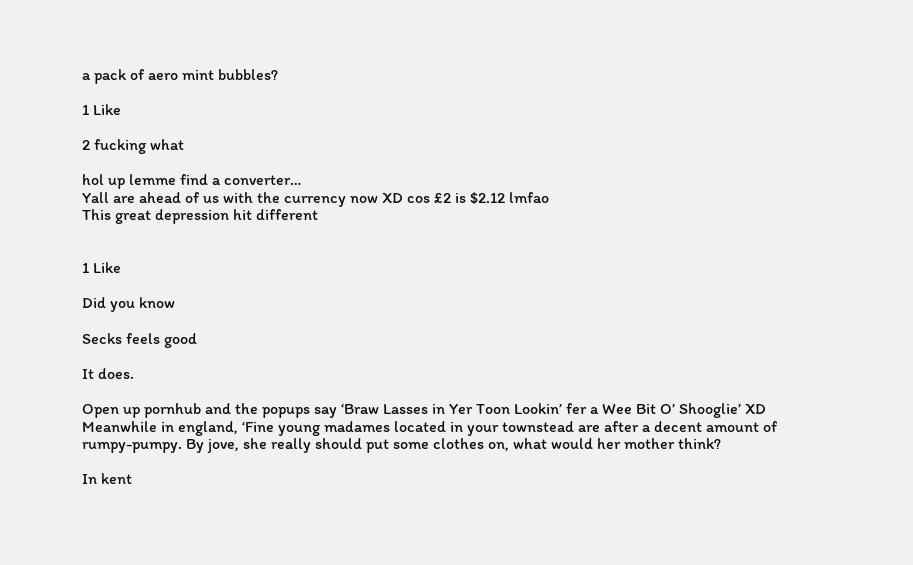a pack of aero mint bubbles?

1 Like

2 fucking what

hol up lemme find a converter…
Yall are ahead of us with the currency now XD cos £2 is $2.12 lmfao
This great depression hit different


1 Like

Did you know

Secks feels good

It does.

Open up pornhub and the popups say ‘Braw Lasses in Yer Toon Lookin’ fer a Wee Bit O’ Shooglie’ XD
Meanwhile in england, ‘Fine young madames located in your townstead are after a decent amount of rumpy-pumpy. By jove, she really should put some clothes on, what would her mother think?

In kent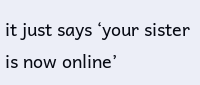it just says ‘your sister is now online’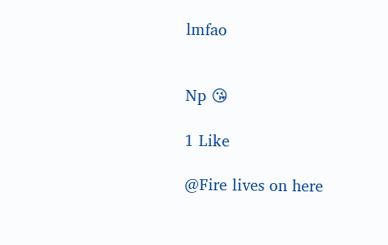lmfao


Np 😘

1 Like

@Fire lives on here